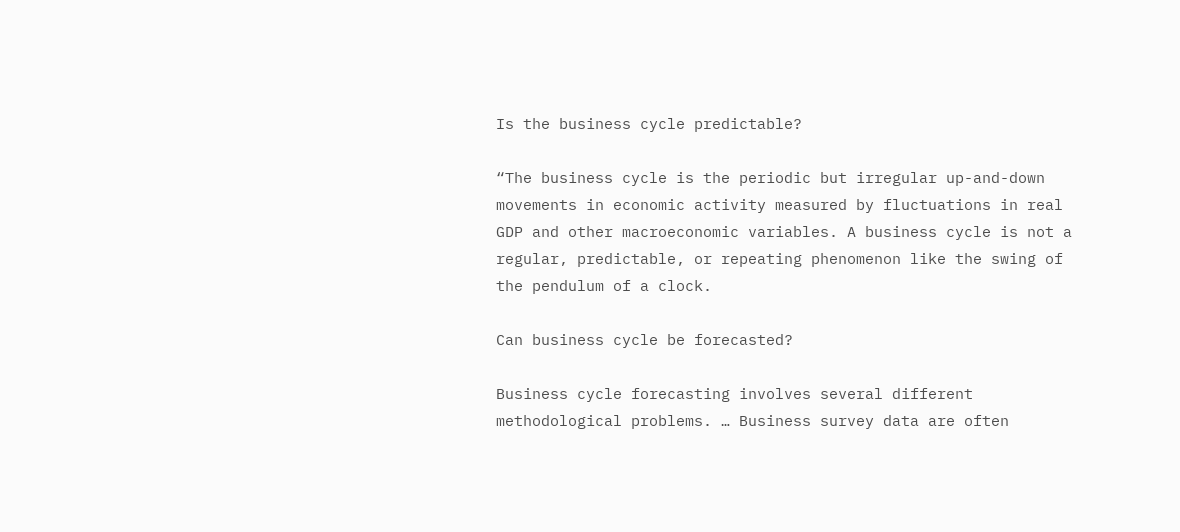Is the business cycle predictable?

“The business cycle is the periodic but irregular up-and-down movements in economic activity measured by fluctuations in real GDP and other macroeconomic variables. A business cycle is not a regular, predictable, or repeating phenomenon like the swing of the pendulum of a clock.

Can business cycle be forecasted?

Business cycle forecasting involves several different methodological problems. … Business survey data are often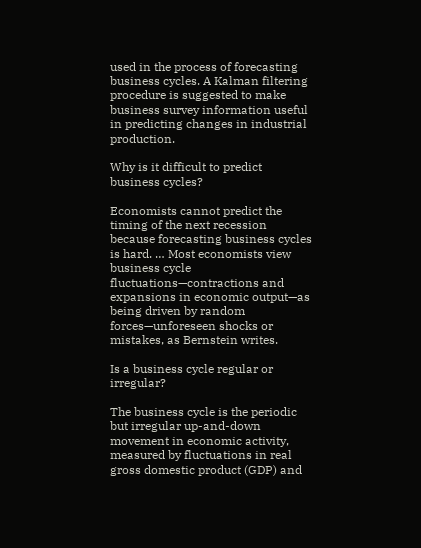used in the process of forecasting business cycles. A Kalman filtering procedure is suggested to make business survey information useful in predicting changes in industrial production.

Why is it difficult to predict business cycles?

Economists cannot predict the timing of the next recession because forecasting business cycles is hard. … Most economists view business cycle fluctuations—contractions and expansions in economic output—as being driven by random forces—unforeseen shocks or mistakes, as Bernstein writes.

Is a business cycle regular or irregular?

The business cycle is the periodic but irregular up-and-down movement in economic activity, measured by fluctuations in real gross domestic product (GDP) and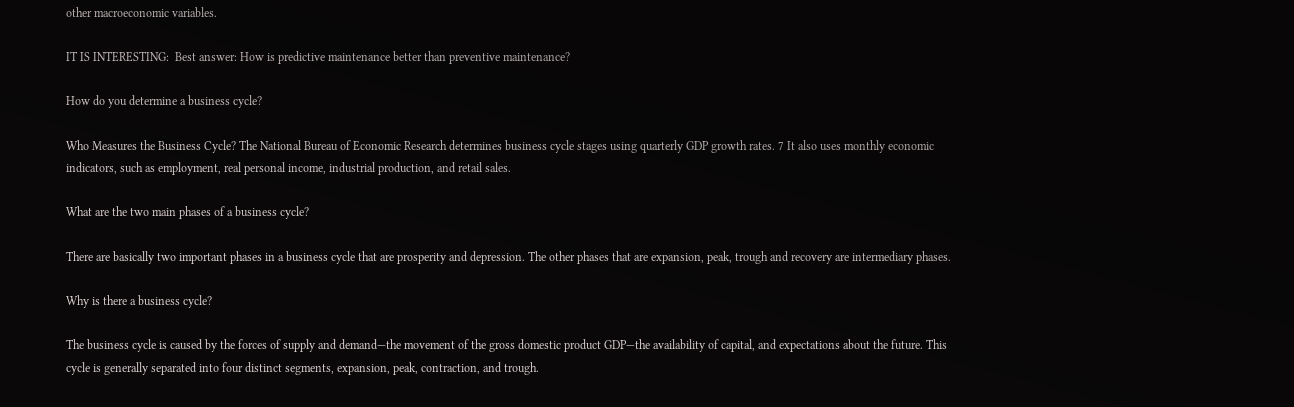other macroeconomic variables.

IT IS INTERESTING:  Best answer: How is predictive maintenance better than preventive maintenance?

How do you determine a business cycle?

Who Measures the Business Cycle? The National Bureau of Economic Research determines business cycle stages using quarterly GDP growth rates. 7 It also uses monthly economic indicators, such as employment, real personal income, industrial production, and retail sales.

What are the two main phases of a business cycle?

There are basically two important phases in a business cycle that are prosperity and depression. The other phases that are expansion, peak, trough and recovery are intermediary phases.

Why is there a business cycle?

The business cycle is caused by the forces of supply and demand—the movement of the gross domestic product GDP—the availability of capital, and expectations about the future. This cycle is generally separated into four distinct segments, expansion, peak, contraction, and trough.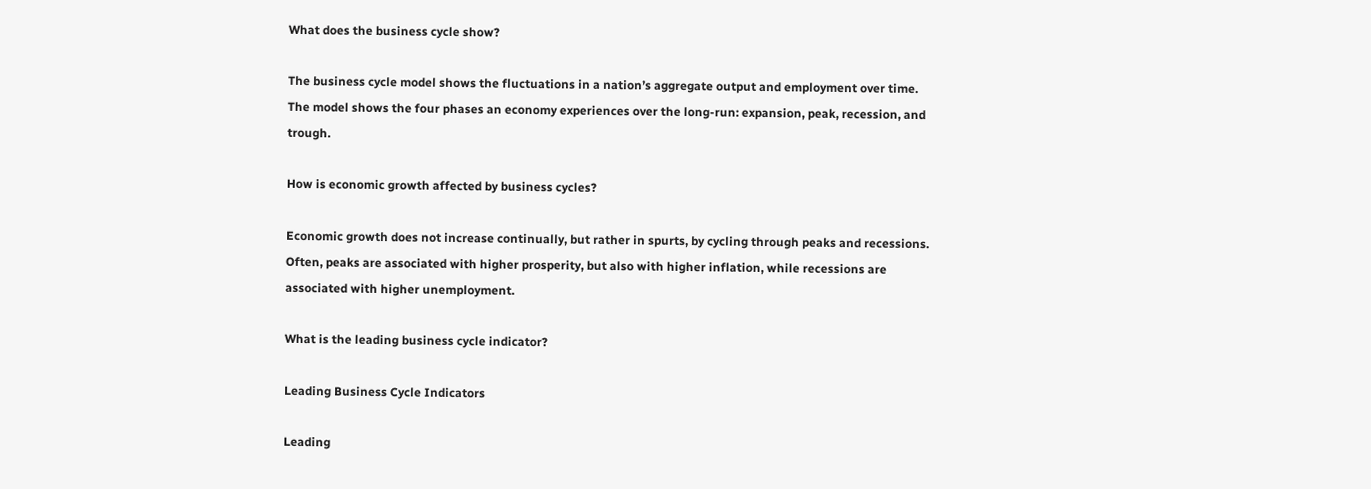What does the business cycle show?

The business cycle model shows the fluctuations in a nation’s aggregate output and employment over time. The model shows the four phases an economy experiences over the long-run: expansion, peak, recession, and trough.

How is economic growth affected by business cycles?

Economic growth does not increase continually, but rather in spurts, by cycling through peaks and recessions. Often, peaks are associated with higher prosperity, but also with higher inflation, while recessions are associated with higher unemployment.

What is the leading business cycle indicator?

Leading Business Cycle Indicators

Leading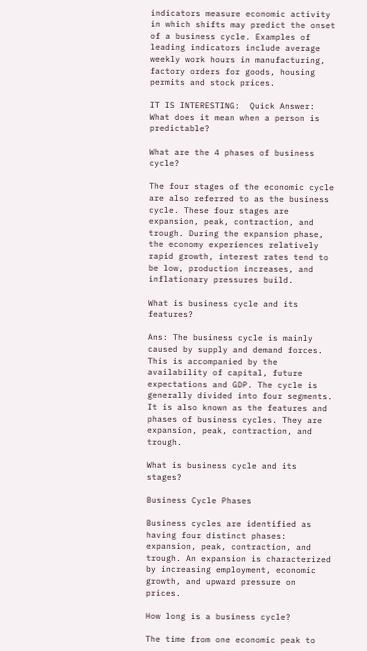indicators measure economic activity in which shifts may predict the onset of a business cycle. Examples of leading indicators include average weekly work hours in manufacturing, factory orders for goods, housing permits and stock prices.

IT IS INTERESTING:  Quick Answer: What does it mean when a person is predictable?

What are the 4 phases of business cycle?

The four stages of the economic cycle are also referred to as the business cycle. These four stages are expansion, peak, contraction, and trough. During the expansion phase, the economy experiences relatively rapid growth, interest rates tend to be low, production increases, and inflationary pressures build.

What is business cycle and its features?

Ans: The business cycle is mainly caused by supply and demand forces. This is accompanied by the availability of capital, future expectations and GDP. The cycle is generally divided into four segments. It is also known as the features and phases of business cycles. They are expansion, peak, contraction, and trough.

What is business cycle and its stages?

Business Cycle Phases

Business cycles are identified as having four distinct phases: expansion, peak, contraction, and trough. An expansion is characterized by increasing employment, economic growth, and upward pressure on prices.

How long is a business cycle?

The time from one economic peak to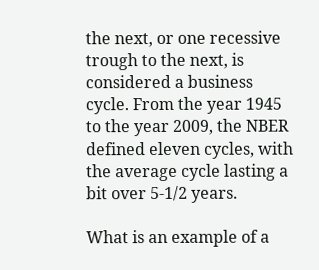the next, or one recessive trough to the next, is considered a business cycle. From the year 1945 to the year 2009, the NBER defined eleven cycles, with the average cycle lasting a bit over 5-1/2 years.

What is an example of a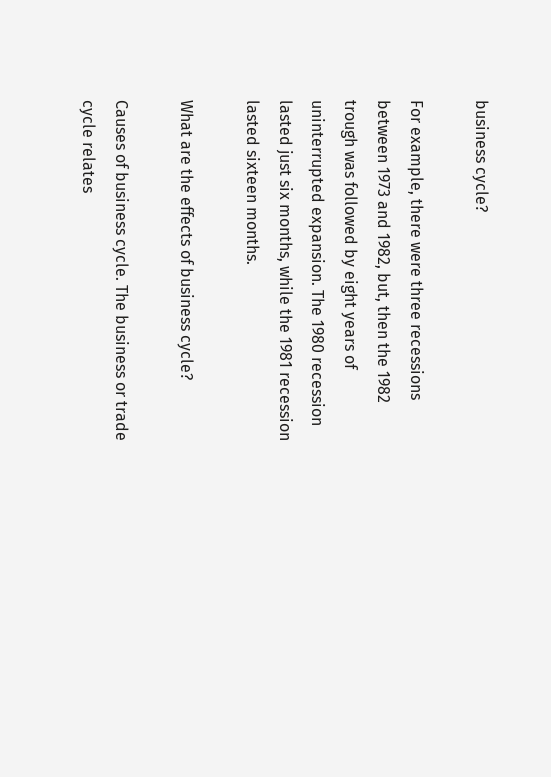business cycle?

For example, there were three recessions between 1973 and 1982, but, then the 1982 trough was followed by eight years of uninterrupted expansion. The 1980 recession lasted just six months, while the 1981 recession lasted sixteen months.

What are the effects of business cycle?

Causes of business cycle. The business or trade cycle relates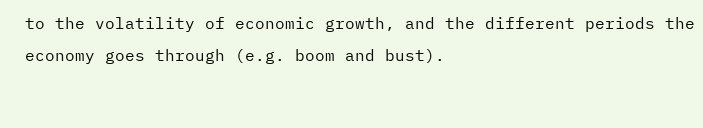to the volatility of economic growth, and the different periods the economy goes through (e.g. boom and bust).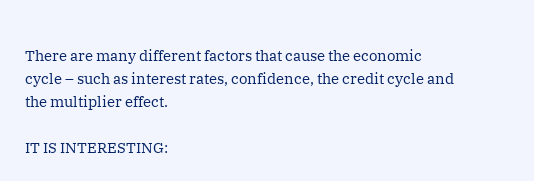There are many different factors that cause the economic cycle – such as interest rates, confidence, the credit cycle and the multiplier effect.

IT IS INTERESTING: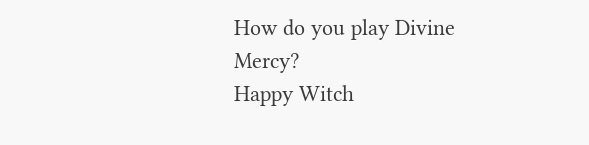How do you play Divine Mercy?
Happy Witch